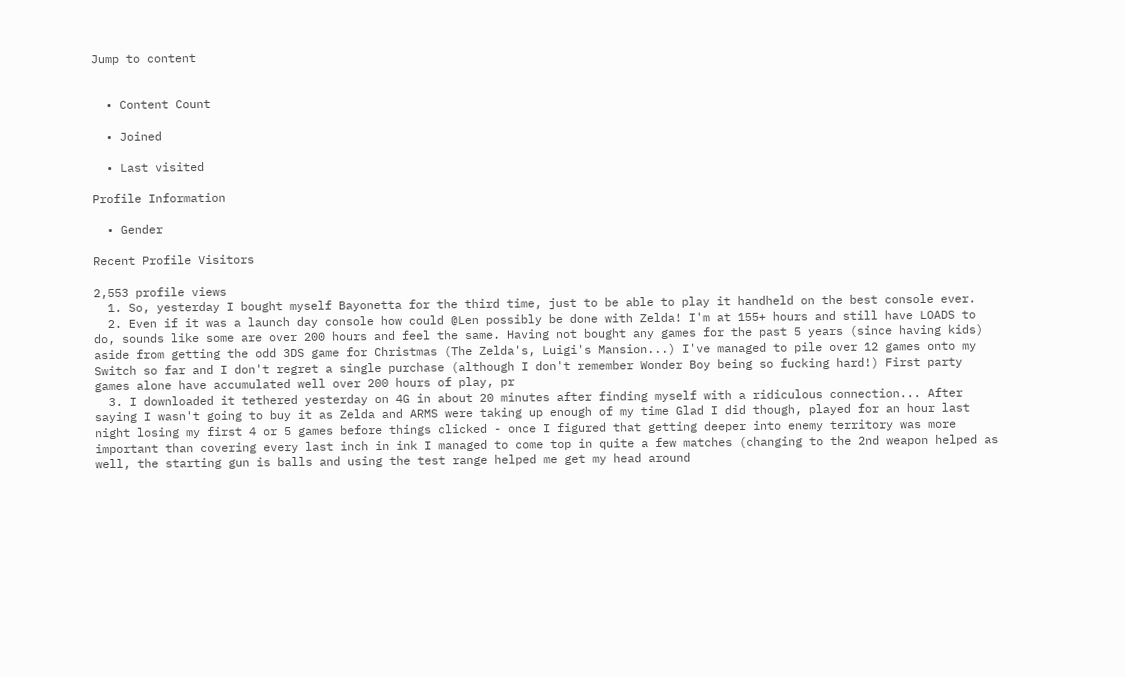Jump to content


  • Content Count

  • Joined

  • Last visited

Profile Information

  • Gender

Recent Profile Visitors

2,553 profile views
  1. So, yesterday I bought myself Bayonetta for the third time, just to be able to play it handheld on the best console ever.
  2. Even if it was a launch day console how could @Len possibly be done with Zelda! I'm at 155+ hours and still have LOADS to do, sounds like some are over 200 hours and feel the same. Having not bought any games for the past 5 years (since having kids) aside from getting the odd 3DS game for Christmas (The Zelda's, Luigi's Mansion...) I've managed to pile over 12 games onto my Switch so far and I don't regret a single purchase (although I don't remember Wonder Boy being so fucking hard!) First party games alone have accumulated well over 200 hours of play, pr
  3. I downloaded it tethered yesterday on 4G in about 20 minutes after finding myself with a ridiculous connection... After saying I wasn't going to buy it as Zelda and ARMS were taking up enough of my time Glad I did though, played for an hour last night losing my first 4 or 5 games before things clicked - once I figured that getting deeper into enemy territory was more important than covering every last inch in ink I managed to come top in quite a few matches (changing to the 2nd weapon helped as well, the starting gun is balls and using the test range helped me get my head around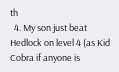th
  4. My son just beat Hedlock on level 4 (as Kid Cobra if anyone is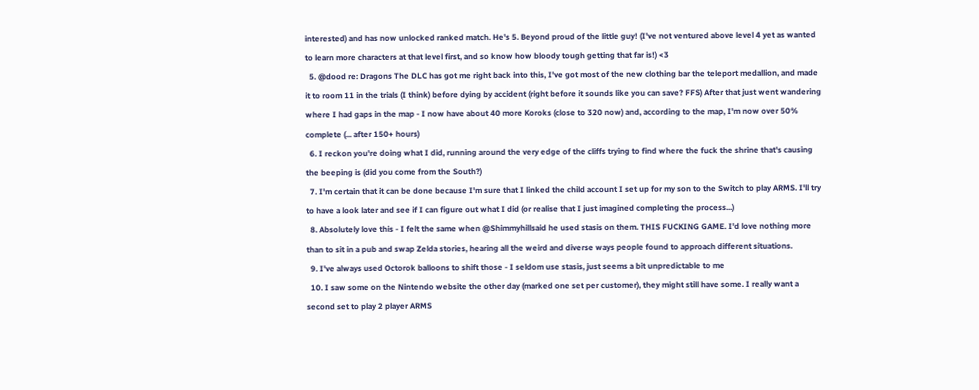interested) and has now unlocked ranked match. He's 5. Beyond proud of the little guy! (I've not ventured above level 4 yet as wanted to learn more characters at that level first, and so know how bloody tough getting that far is!) <3
  5. @dood re: Dragons The DLC has got me right back into this, I've got most of the new clothing bar the teleport medallion, and made it to room 11 in the trials (I think) before dying by accident (right before it sounds like you can save? FFS) After that just went wandering where I had gaps in the map - I now have about 40 more Koroks (close to 320 now) and, according to the map, I'm now over 50% complete (... after 150+ hours)
  6. I reckon you're doing what I did, running around the very edge of the cliffs trying to find where the fuck the shrine that's causing the beeping is (did you come from the South?)
  7. I'm certain that it can be done because I'm sure that I linked the child account I set up for my son to the Switch to play ARMS. I'll try to have a look later and see if I can figure out what I did (or realise that I just imagined completing the process...)
  8. Absolutely love this - I felt the same when @Shimmyhillsaid he used stasis on them. THIS FUCKING GAME. I'd love nothing more than to sit in a pub and swap Zelda stories, hearing all the weird and diverse ways people found to approach different situations.
  9. I've always used Octorok balloons to shift those - I seldom use stasis, just seems a bit unpredictable to me
  10. I saw some on the Nintendo website the other day (marked one set per customer), they might still have some. I really want a second set to play 2 player ARMS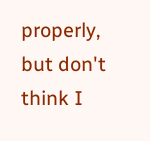properly, but don't think I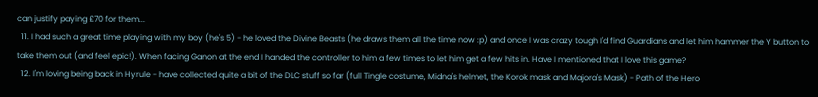can justify paying £70 for them...
  11. I had such a great time playing with my boy (he's 5) - he loved the Divine Beasts (he draws them all the time now :p) and once I was crazy tough I'd find Guardians and let him hammer the Y button to take them out (and feel epic!). When facing Ganon at the end I handed the controller to him a few times to let him get a few hits in. Have I mentioned that I love this game?
  12. I'm loving being back in Hyrule - have collected quite a bit of the DLC stuff so far (full Tingle costume, Midna's helmet, the Korok mask and Majora's Mask) - Path of the Hero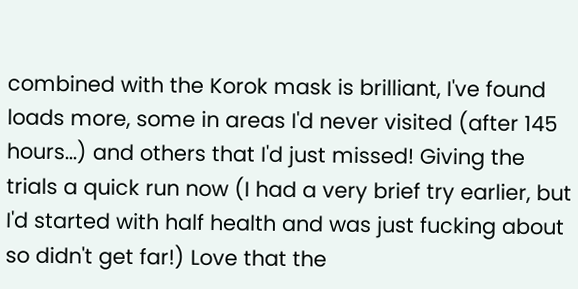combined with the Korok mask is brilliant, I've found loads more, some in areas I'd never visited (after 145 hours...) and others that I'd just missed! Giving the trials a quick run now (I had a very brief try earlier, but I'd started with half health and was just fucking about so didn't get far!) Love that the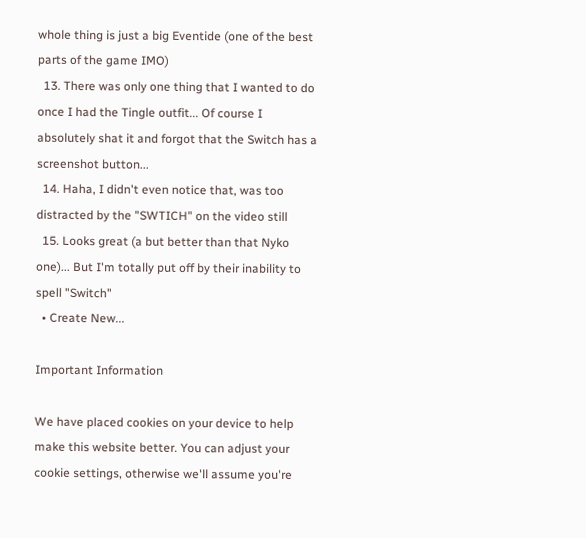whole thing is just a big Eventide (one of the best parts of the game IMO)
  13. There was only one thing that I wanted to do once I had the Tingle outfit... Of course I absolutely shat it and forgot that the Switch has a screenshot button...
  14. Haha, I didn't even notice that, was too distracted by the "SWTICH" on the video still
  15. Looks great (a but better than that Nyko one)... But I'm totally put off by their inability to spell "Switch"
  • Create New...

Important Information

We have placed cookies on your device to help make this website better. You can adjust your cookie settings, otherwise we'll assume you're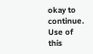okay to continue. Use of this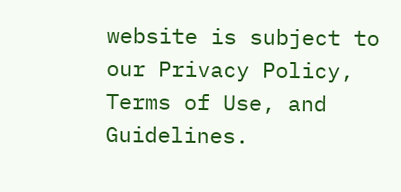website is subject to our Privacy Policy, Terms of Use, and Guidelines.